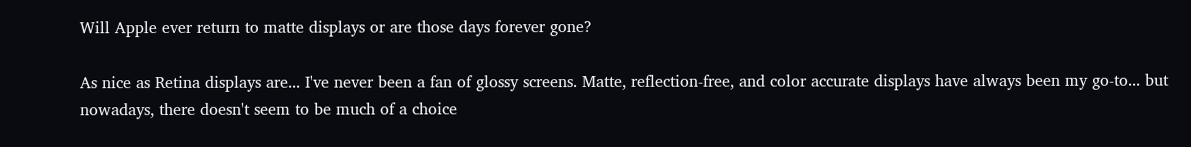Will Apple ever return to matte displays or are those days forever gone?

As nice as Retina displays are... I've never been a fan of glossy screens. Matte, reflection-free, and color accurate displays have always been my go-to... but nowadays, there doesn't seem to be much of a choice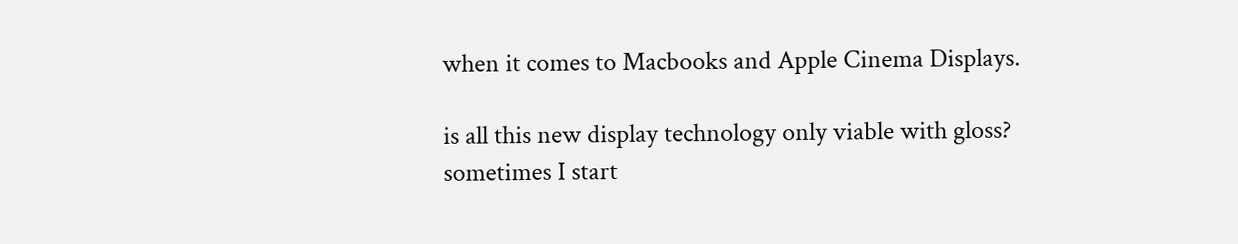when it comes to Macbooks and Apple Cinema Displays.

is all this new display technology only viable with gloss? sometimes I start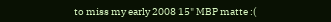to miss my early 2008 15" MBP matte :(